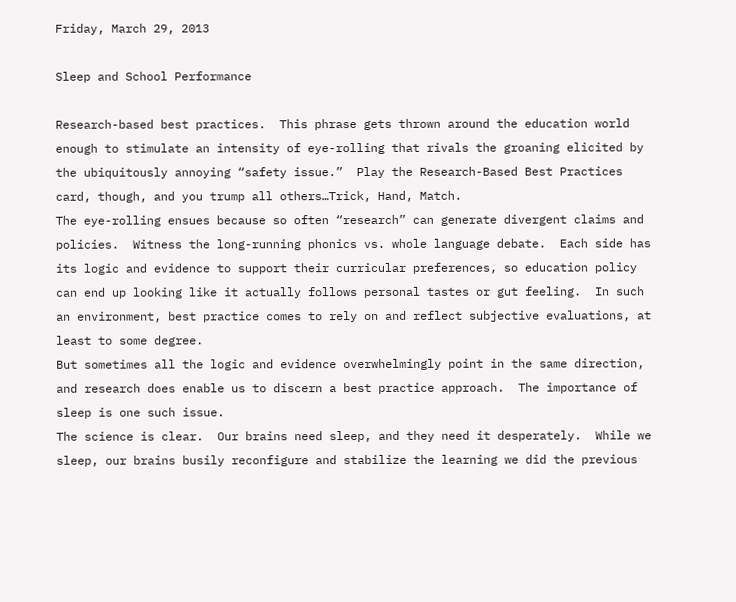Friday, March 29, 2013

Sleep and School Performance

Research-based best practices.  This phrase gets thrown around the education world enough to stimulate an intensity of eye-rolling that rivals the groaning elicited by the ubiquitously annoying “safety issue.”  Play the Research-Based Best Practices card, though, and you trump all others…Trick, Hand, Match.
The eye-rolling ensues because so often “research” can generate divergent claims and policies.  Witness the long-running phonics vs. whole language debate.  Each side has its logic and evidence to support their curricular preferences, so education policy can end up looking like it actually follows personal tastes or gut feeling.  In such an environment, best practice comes to rely on and reflect subjective evaluations, at least to some degree.
But sometimes all the logic and evidence overwhelmingly point in the same direction, and research does enable us to discern a best practice approach.  The importance of sleep is one such issue.
The science is clear.  Our brains need sleep, and they need it desperately.  While we sleep, our brains busily reconfigure and stabilize the learning we did the previous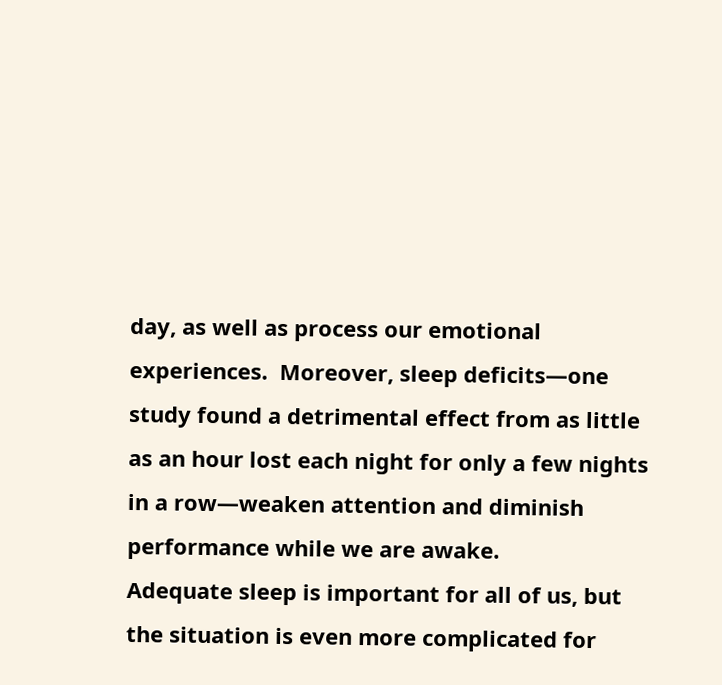day, as well as process our emotional experiences.  Moreover, sleep deficits—one study found a detrimental effect from as little as an hour lost each night for only a few nights in a row—weaken attention and diminish performance while we are awake.
Adequate sleep is important for all of us, but the situation is even more complicated for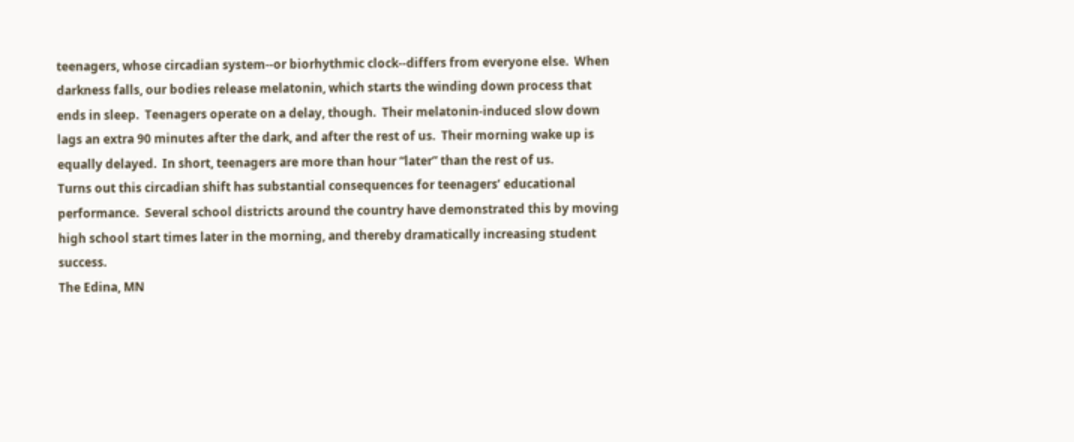teenagers, whose circadian system--or biorhythmic clock--differs from everyone else.  When darkness falls, our bodies release melatonin, which starts the winding down process that ends in sleep.  Teenagers operate on a delay, though.  Their melatonin-induced slow down lags an extra 90 minutes after the dark, and after the rest of us.  Their morning wake up is equally delayed.  In short, teenagers are more than hour “later” than the rest of us.
Turns out this circadian shift has substantial consequences for teenagers’ educational performance.  Several school districts around the country have demonstrated this by moving high school start times later in the morning, and thereby dramatically increasing student success.
The Edina, MN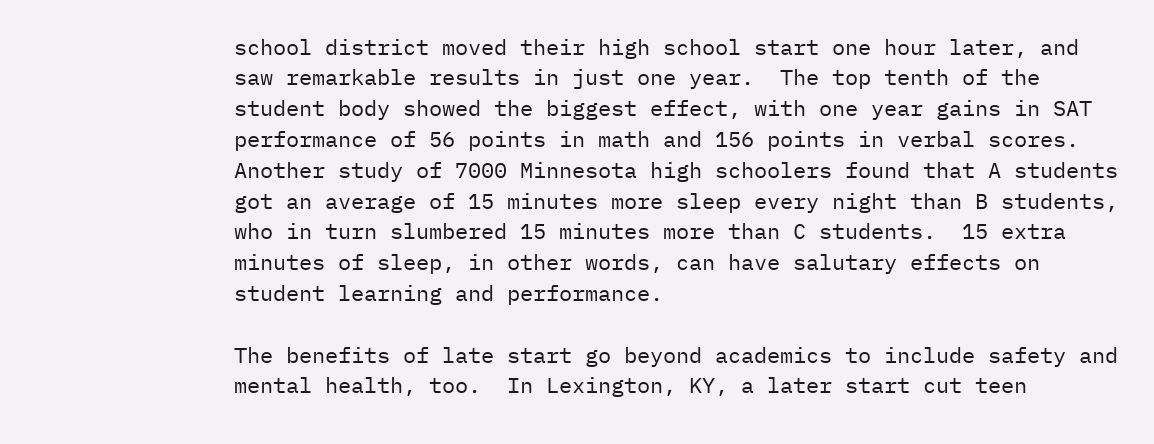school district moved their high school start one hour later, and saw remarkable results in just one year.  The top tenth of the student body showed the biggest effect, with one year gains in SAT performance of 56 points in math and 156 points in verbal scores.
Another study of 7000 Minnesota high schoolers found that A students got an average of 15 minutes more sleep every night than B students, who in turn slumbered 15 minutes more than C students.  15 extra minutes of sleep, in other words, can have salutary effects on student learning and performance.

The benefits of late start go beyond academics to include safety and mental health, too.  In Lexington, KY, a later start cut teen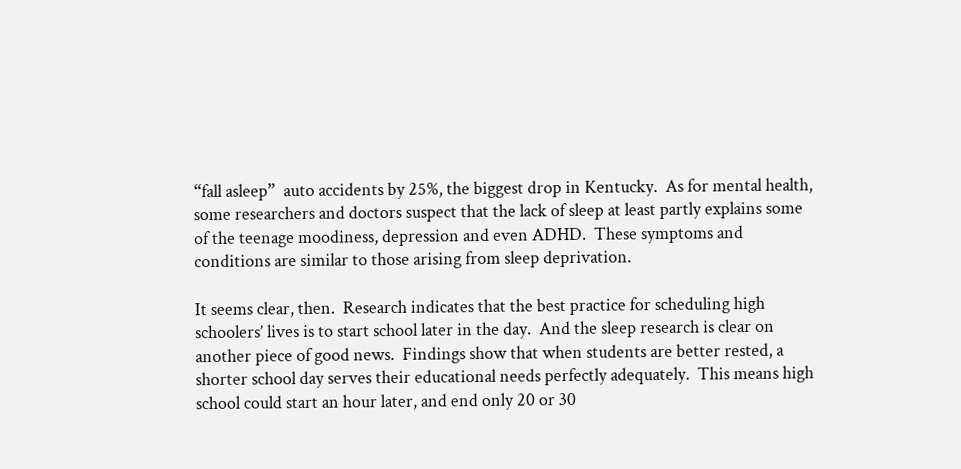“fall asleep”  auto accidents by 25%, the biggest drop in Kentucky.  As for mental health, some researchers and doctors suspect that the lack of sleep at least partly explains some of the teenage moodiness, depression and even ADHD.  These symptoms and conditions are similar to those arising from sleep deprivation.

It seems clear, then.  Research indicates that the best practice for scheduling high schoolers’ lives is to start school later in the day.  And the sleep research is clear on another piece of good news.  Findings show that when students are better rested, a shorter school day serves their educational needs perfectly adequately.  This means high school could start an hour later, and end only 20 or 30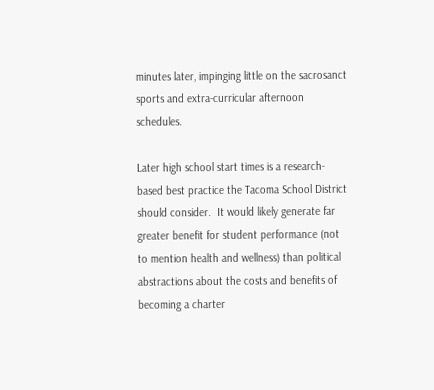minutes later, impinging little on the sacrosanct sports and extra-curricular afternoon schedules.

Later high school start times is a research-based best practice the Tacoma School District should consider.  It would likely generate far greater benefit for student performance (not to mention health and wellness) than political abstractions about the costs and benefits of becoming a charter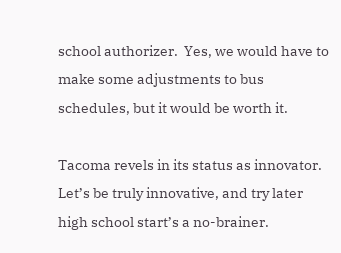school authorizer.  Yes, we would have to make some adjustments to bus schedules, but it would be worth it.

Tacoma revels in its status as innovator.  Let’s be truly innovative, and try later high school start’s a no-brainer.